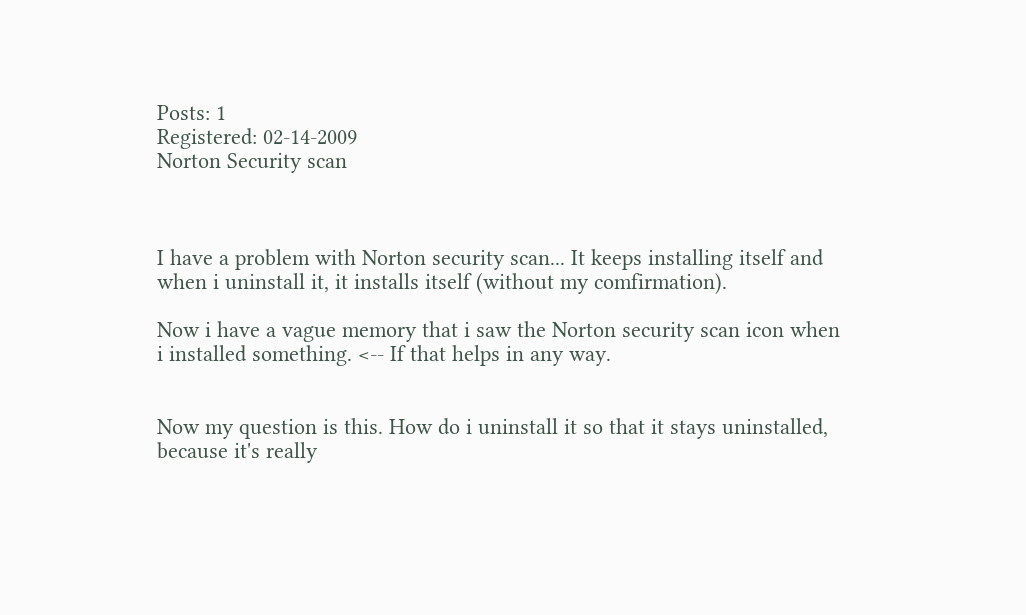Posts: 1
Registered: 02-14-2009
Norton Security scan



I have a problem with Norton security scan... It keeps installing itself and when i uninstall it, it installs itself (without my comfirmation).

Now i have a vague memory that i saw the Norton security scan icon when i installed something. <-- If that helps in any way.


Now my question is this. How do i uninstall it so that it stays uninstalled, because it's really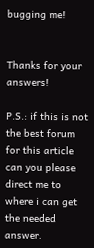bugging me!


Thanks for your answers!

P.S.: if this is not the best forum for this article can you please direct me to where i can get the needed answer.